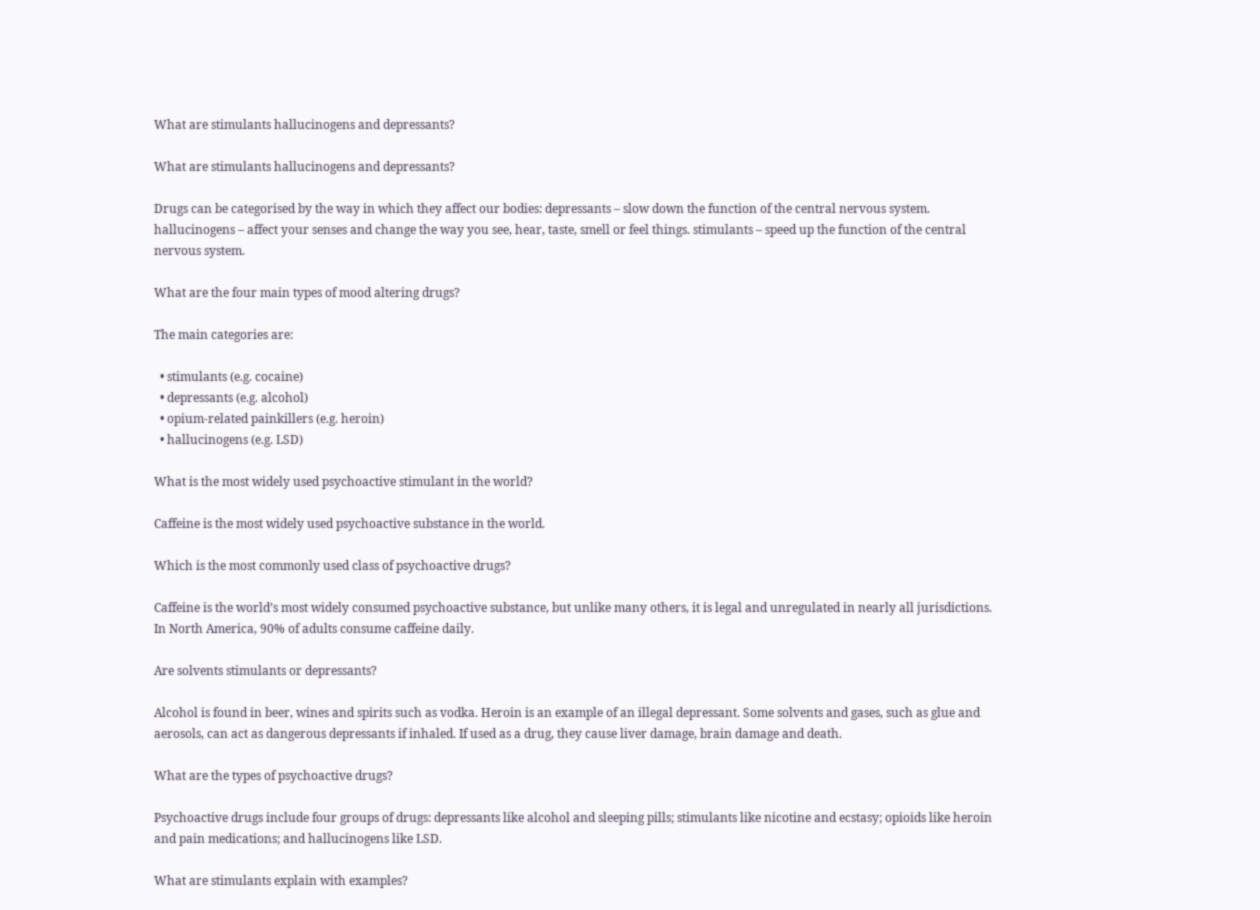What are stimulants hallucinogens and depressants?

What are stimulants hallucinogens and depressants?

Drugs can be categorised by the way in which they affect our bodies: depressants – slow down the function of the central nervous system. hallucinogens – affect your senses and change the way you see, hear, taste, smell or feel things. stimulants – speed up the function of the central nervous system.

What are the four main types of mood altering drugs?

The main categories are:

  • stimulants (e.g. cocaine)
  • depressants (e.g. alcohol)
  • opium-related painkillers (e.g. heroin)
  • hallucinogens (e.g. LSD)

What is the most widely used psychoactive stimulant in the world?

Caffeine is the most widely used psychoactive substance in the world.

Which is the most commonly used class of psychoactive drugs?

Caffeine is the world’s most widely consumed psychoactive substance, but unlike many others, it is legal and unregulated in nearly all jurisdictions. In North America, 90% of adults consume caffeine daily.

Are solvents stimulants or depressants?

Alcohol is found in beer, wines and spirits such as vodka. Heroin is an example of an illegal depressant. Some solvents and gases, such as glue and aerosols, can act as dangerous depressants if inhaled. If used as a drug, they cause liver damage, brain damage and death.

What are the types of psychoactive drugs?

Psychoactive drugs include four groups of drugs: depressants like alcohol and sleeping pills; stimulants like nicotine and ecstasy; opioids like heroin and pain medications; and hallucinogens like LSD.

What are stimulants explain with examples?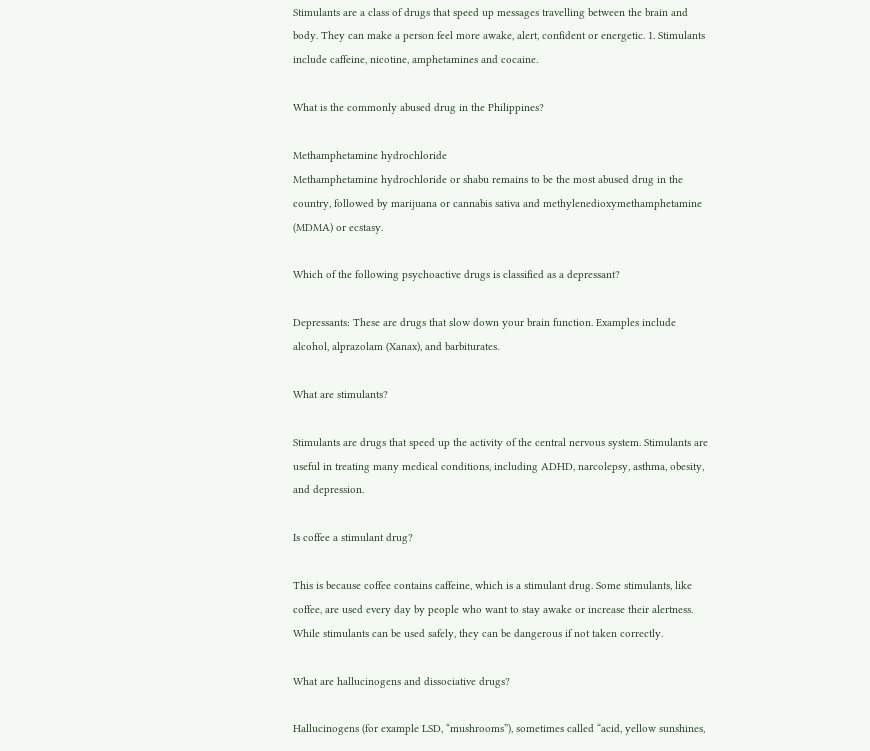Stimulants are a class of drugs that speed up messages travelling between the brain and body. They can make a person feel more awake, alert, confident or energetic. 1. Stimulants include caffeine, nicotine, amphetamines and cocaine.

What is the commonly abused drug in the Philippines?

Methamphetamine hydrochloride
Methamphetamine hydrochloride or shabu remains to be the most abused drug in the country, followed by marijuana or cannabis sativa and methylenedioxymethamphetamine (MDMA) or ecstasy.

Which of the following psychoactive drugs is classified as a depressant?

Depressants: These are drugs that slow down your brain function. Examples include alcohol, alprazolam (Xanax), and barbiturates.

What are stimulants?

Stimulants are drugs that speed up the activity of the central nervous system. Stimulants are useful in treating many medical conditions, including ADHD, narcolepsy, asthma, obesity, and depression.

Is coffee a stimulant drug?

This is because coffee contains caffeine, which is a stimulant drug. Some stimulants, like coffee, are used every day by people who want to stay awake or increase their alertness. While stimulants can be used safely, they can be dangerous if not taken correctly.

What are hallucinogens and dissociative drugs?

Hallucinogens (for example LSD, “mushrooms”), sometimes called “acid, yellow sunshines,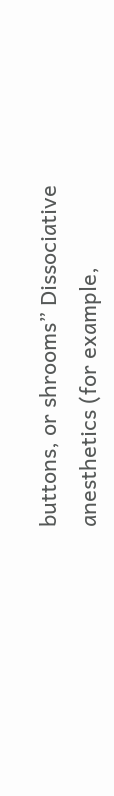buttons, or shrooms” Dissociative anesthetics (for example,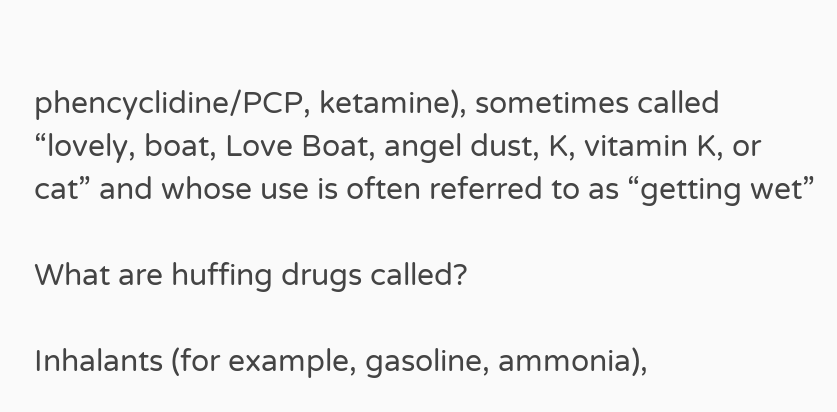phencyclidine/PCP, ketamine), sometimes called “lovely, boat, Love Boat, angel dust, K, vitamin K, or cat” and whose use is often referred to as “getting wet”

What are huffing drugs called?

Inhalants (for example, gasoline, ammonia),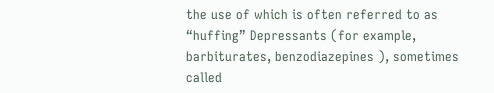the use of which is often referred to as “huffing” Depressants (for example, barbiturates, benzodiazepines ), sometimes called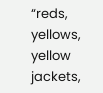“reds, yellows, yellow jackets,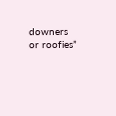downers or roofies”